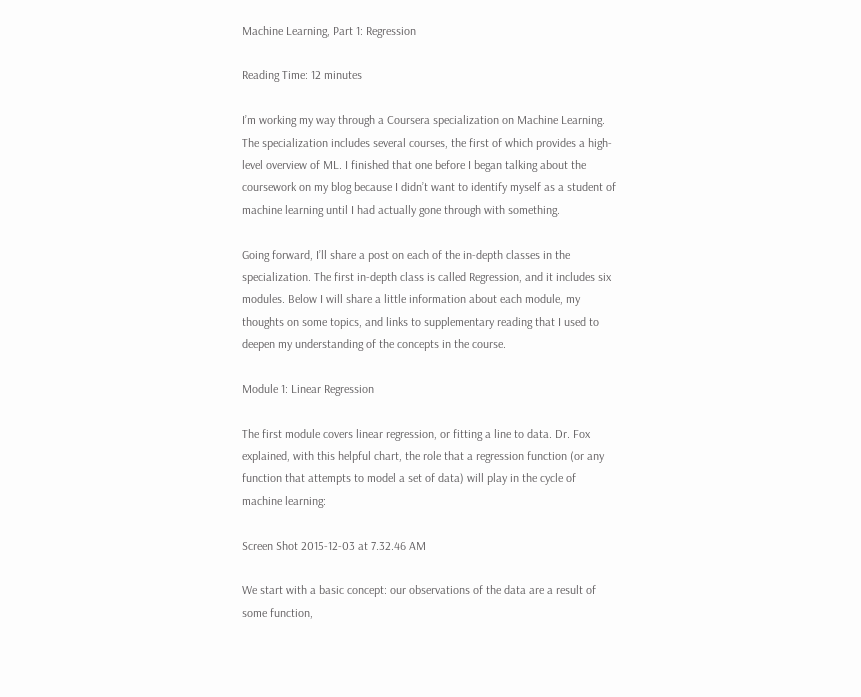Machine Learning, Part 1: Regression

Reading Time: 12 minutes

I’m working my way through a Coursera specialization on Machine Learning. The specialization includes several courses, the first of which provides a high-level overview of ML. I finished that one before I began talking about the coursework on my blog because I didn’t want to identify myself as a student of machine learning until I had actually gone through with something.

Going forward, I’ll share a post on each of the in-depth classes in the specialization. The first in-depth class is called Regression, and it includes six modules. Below I will share a little information about each module, my thoughts on some topics, and links to supplementary reading that I used to deepen my understanding of the concepts in the course.

Module 1: Linear Regression

The first module covers linear regression, or fitting a line to data. Dr. Fox explained, with this helpful chart, the role that a regression function (or any function that attempts to model a set of data) will play in the cycle of machine learning:

Screen Shot 2015-12-03 at 7.32.46 AM

We start with a basic concept: our observations of the data are a result of some function,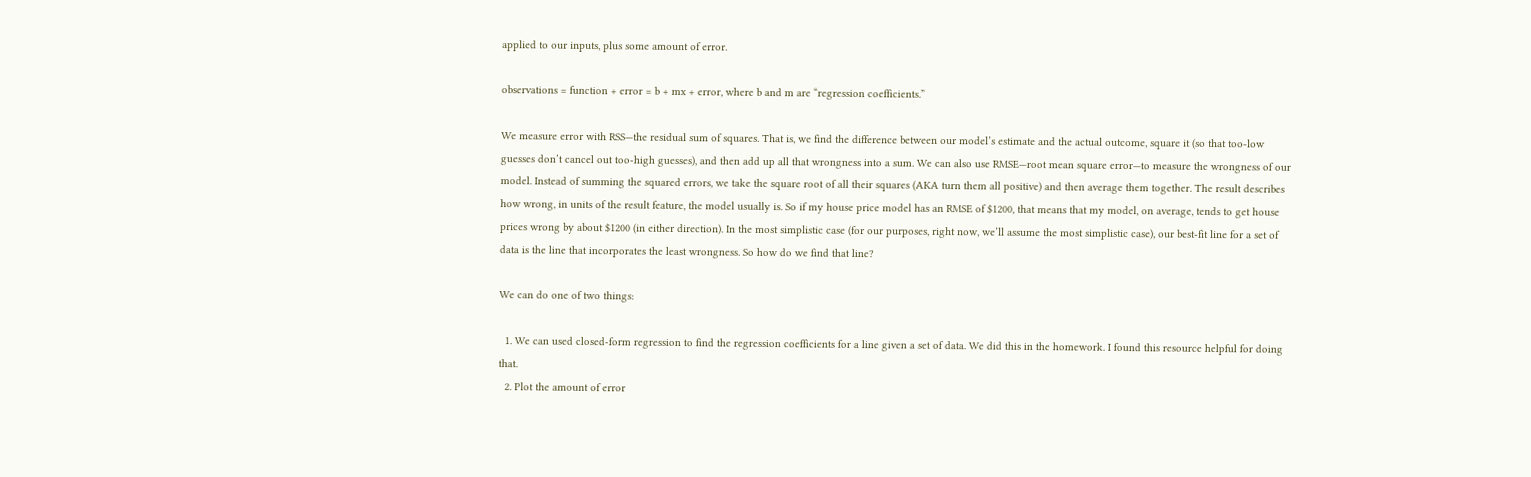applied to our inputs, plus some amount of error.

observations = function + error = b + mx + error, where b and m are “regression coefficients.”

We measure error with RSS—the residual sum of squares. That is, we find the difference between our model’s estimate and the actual outcome, square it (so that too-low guesses don’t cancel out too-high guesses), and then add up all that wrongness into a sum. We can also use RMSE—root mean square error—to measure the wrongness of our model. Instead of summing the squared errors, we take the square root of all their squares (AKA turn them all positive) and then average them together. The result describes how wrong, in units of the result feature, the model usually is. So if my house price model has an RMSE of $1200, that means that my model, on average, tends to get house prices wrong by about $1200 (in either direction). In the most simplistic case (for our purposes, right now, we’ll assume the most simplistic case), our best-fit line for a set of data is the line that incorporates the least wrongness. So how do we find that line?

We can do one of two things:

  1. We can used closed-form regression to find the regression coefficients for a line given a set of data. We did this in the homework. I found this resource helpful for doing that.
  2. Plot the amount of error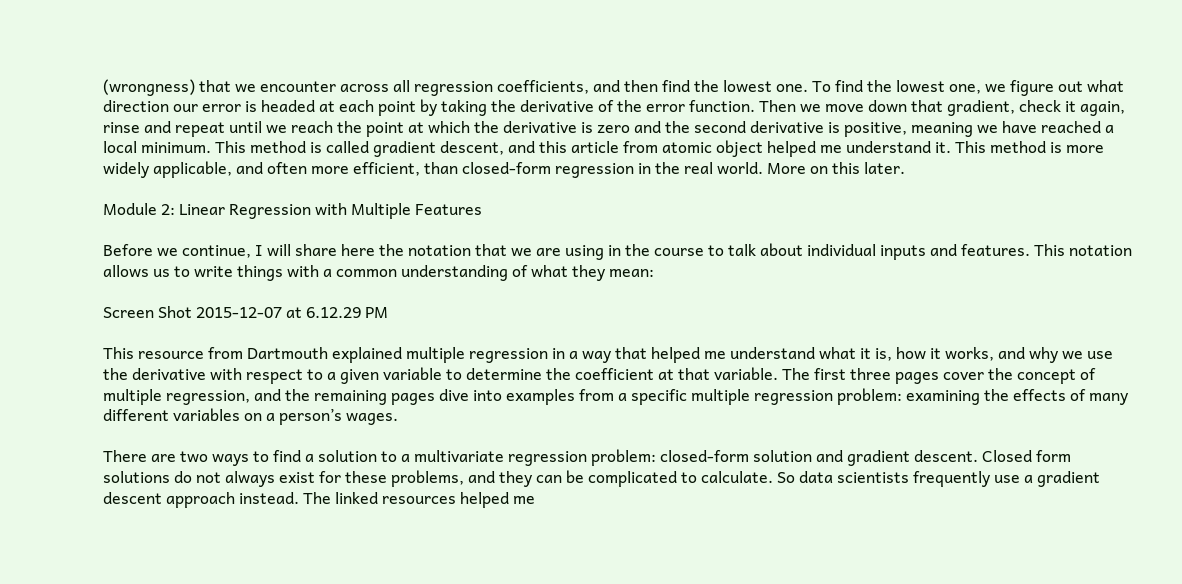(wrongness) that we encounter across all regression coefficients, and then find the lowest one. To find the lowest one, we figure out what direction our error is headed at each point by taking the derivative of the error function. Then we move down that gradient, check it again, rinse and repeat until we reach the point at which the derivative is zero and the second derivative is positive, meaning we have reached a local minimum. This method is called gradient descent, and this article from atomic object helped me understand it. This method is more widely applicable, and often more efficient, than closed-form regression in the real world. More on this later.

Module 2: Linear Regression with Multiple Features

Before we continue, I will share here the notation that we are using in the course to talk about individual inputs and features. This notation allows us to write things with a common understanding of what they mean:

Screen Shot 2015-12-07 at 6.12.29 PM

This resource from Dartmouth explained multiple regression in a way that helped me understand what it is, how it works, and why we use the derivative with respect to a given variable to determine the coefficient at that variable. The first three pages cover the concept of multiple regression, and the remaining pages dive into examples from a specific multiple regression problem: examining the effects of many different variables on a person’s wages.

There are two ways to find a solution to a multivariate regression problem: closed-form solution and gradient descent. Closed form solutions do not always exist for these problems, and they can be complicated to calculate. So data scientists frequently use a gradient descent approach instead. The linked resources helped me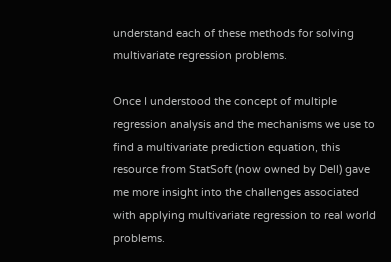understand each of these methods for solving multivariate regression problems.

Once I understood the concept of multiple regression analysis and the mechanisms we use to find a multivariate prediction equation, this resource from StatSoft (now owned by Dell) gave me more insight into the challenges associated with applying multivariate regression to real world problems.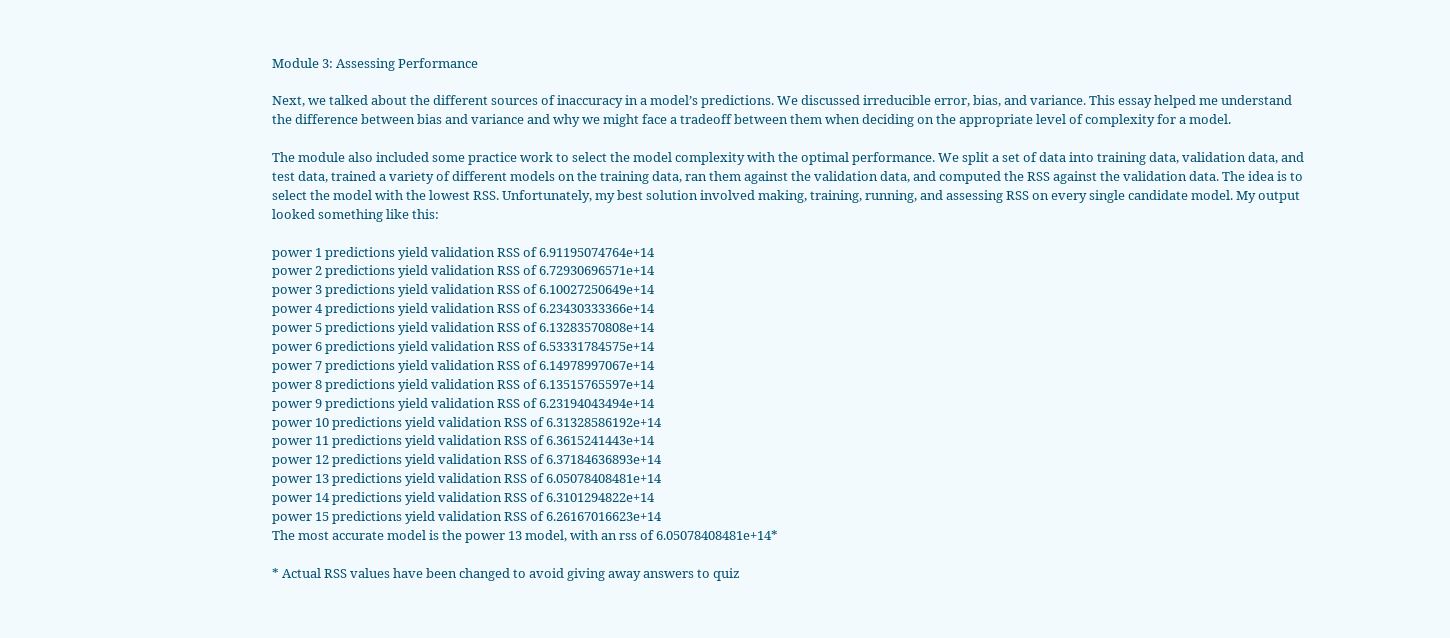Module 3: Assessing Performance

Next, we talked about the different sources of inaccuracy in a model’s predictions. We discussed irreducible error, bias, and variance. This essay helped me understand the difference between bias and variance and why we might face a tradeoff between them when deciding on the appropriate level of complexity for a model.

The module also included some practice work to select the model complexity with the optimal performance. We split a set of data into training data, validation data, and test data, trained a variety of different models on the training data, ran them against the validation data, and computed the RSS against the validation data. The idea is to select the model with the lowest RSS. Unfortunately, my best solution involved making, training, running, and assessing RSS on every single candidate model. My output looked something like this:

power 1 predictions yield validation RSS of 6.91195074764e+14
power 2 predictions yield validation RSS of 6.72930696571e+14
power 3 predictions yield validation RSS of 6.10027250649e+14
power 4 predictions yield validation RSS of 6.23430333366e+14
power 5 predictions yield validation RSS of 6.13283570808e+14
power 6 predictions yield validation RSS of 6.53331784575e+14
power 7 predictions yield validation RSS of 6.14978997067e+14
power 8 predictions yield validation RSS of 6.13515765597e+14
power 9 predictions yield validation RSS of 6.23194043494e+14
power 10 predictions yield validation RSS of 6.31328586192e+14
power 11 predictions yield validation RSS of 6.3615241443e+14
power 12 predictions yield validation RSS of 6.37184636893e+14
power 13 predictions yield validation RSS of 6.05078408481e+14
power 14 predictions yield validation RSS of 6.3101294822e+14
power 15 predictions yield validation RSS of 6.26167016623e+14
The most accurate model is the power 13 model, with an rss of 6.05078408481e+14*

* Actual RSS values have been changed to avoid giving away answers to quiz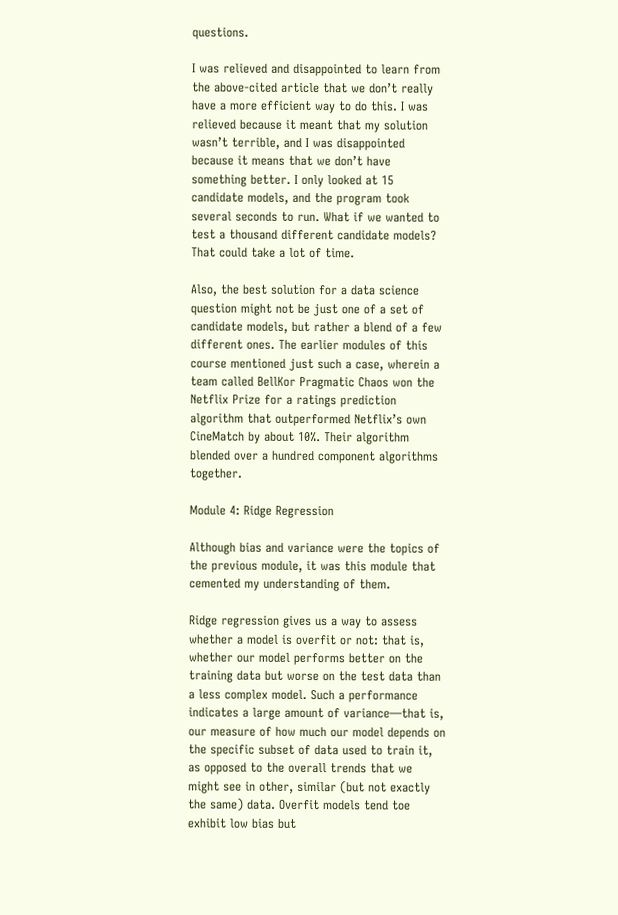questions.

I was relieved and disappointed to learn from the above-cited article that we don’t really have a more efficient way to do this. I was relieved because it meant that my solution wasn’t terrible, and I was disappointed because it means that we don’t have something better. I only looked at 15 candidate models, and the program took several seconds to run. What if we wanted to test a thousand different candidate models? That could take a lot of time.

Also, the best solution for a data science question might not be just one of a set of candidate models, but rather a blend of a few different ones. The earlier modules of this course mentioned just such a case, wherein a team called BellKor Pragmatic Chaos won the Netflix Prize for a ratings prediction algorithm that outperformed Netflix’s own CineMatch by about 10%. Their algorithm blended over a hundred component algorithms together.

Module 4: Ridge Regression

Although bias and variance were the topics of the previous module, it was this module that cemented my understanding of them.

Ridge regression gives us a way to assess whether a model is overfit or not: that is, whether our model performs better on the training data but worse on the test data than a less complex model. Such a performance indicates a large amount of variance—that is, our measure of how much our model depends on the specific subset of data used to train it, as opposed to the overall trends that we might see in other, similar (but not exactly the same) data. Overfit models tend toe exhibit low bias but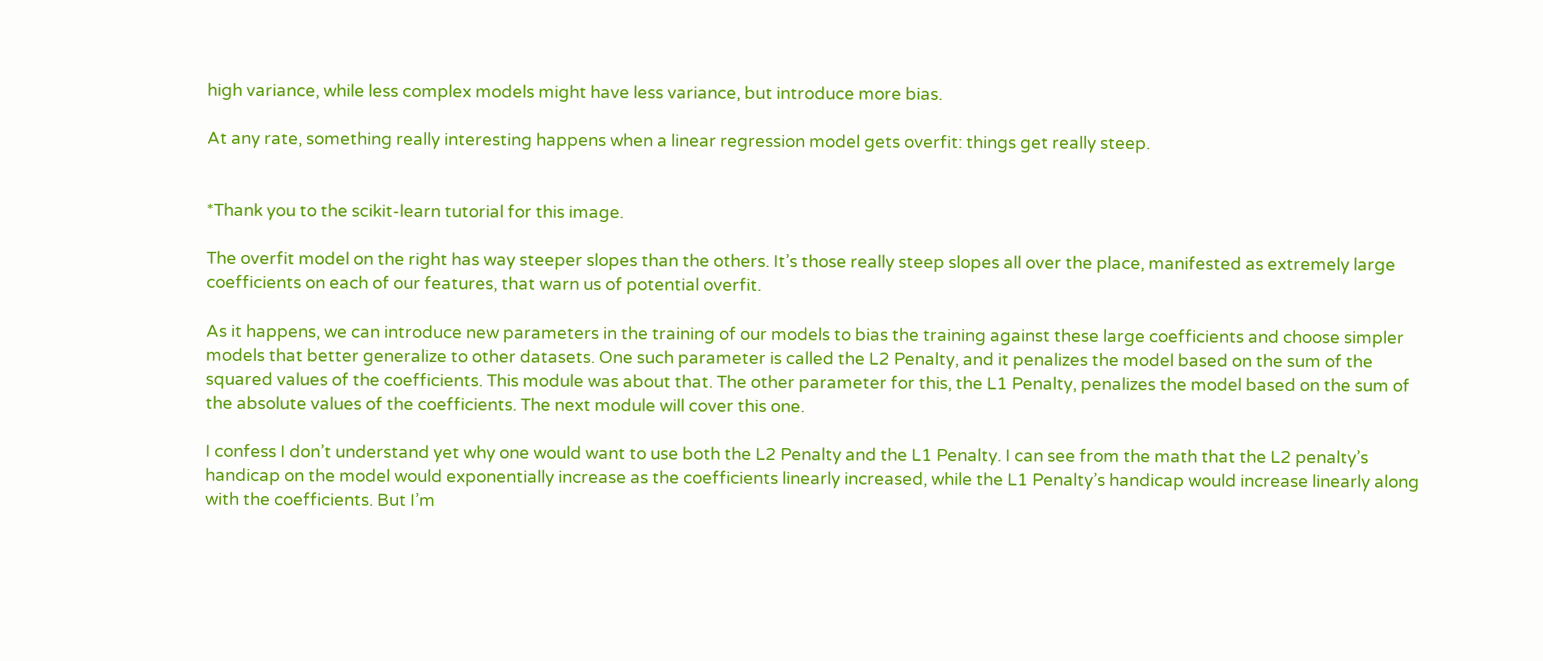high variance, while less complex models might have less variance, but introduce more bias.

At any rate, something really interesting happens when a linear regression model gets overfit: things get really steep.


*Thank you to the scikit-learn tutorial for this image.

The overfit model on the right has way steeper slopes than the others. It’s those really steep slopes all over the place, manifested as extremely large coefficients on each of our features, that warn us of potential overfit.

As it happens, we can introduce new parameters in the training of our models to bias the training against these large coefficients and choose simpler models that better generalize to other datasets. One such parameter is called the L2 Penalty, and it penalizes the model based on the sum of the squared values of the coefficients. This module was about that. The other parameter for this, the L1 Penalty, penalizes the model based on the sum of the absolute values of the coefficients. The next module will cover this one.

I confess I don’t understand yet why one would want to use both the L2 Penalty and the L1 Penalty. I can see from the math that the L2 penalty’s handicap on the model would exponentially increase as the coefficients linearly increased, while the L1 Penalty’s handicap would increase linearly along with the coefficients. But I’m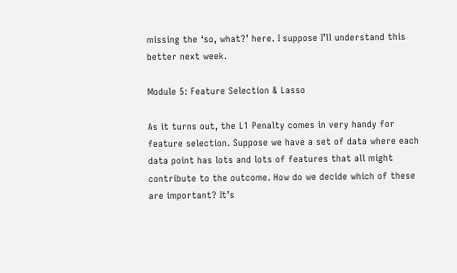missing the ‘so, what?’ here. I suppose I’ll understand this better next week.

Module 5: Feature Selection & Lasso

As it turns out, the L1 Penalty comes in very handy for feature selection. Suppose we have a set of data where each data point has lots and lots of features that all might contribute to the outcome. How do we decide which of these are important? It’s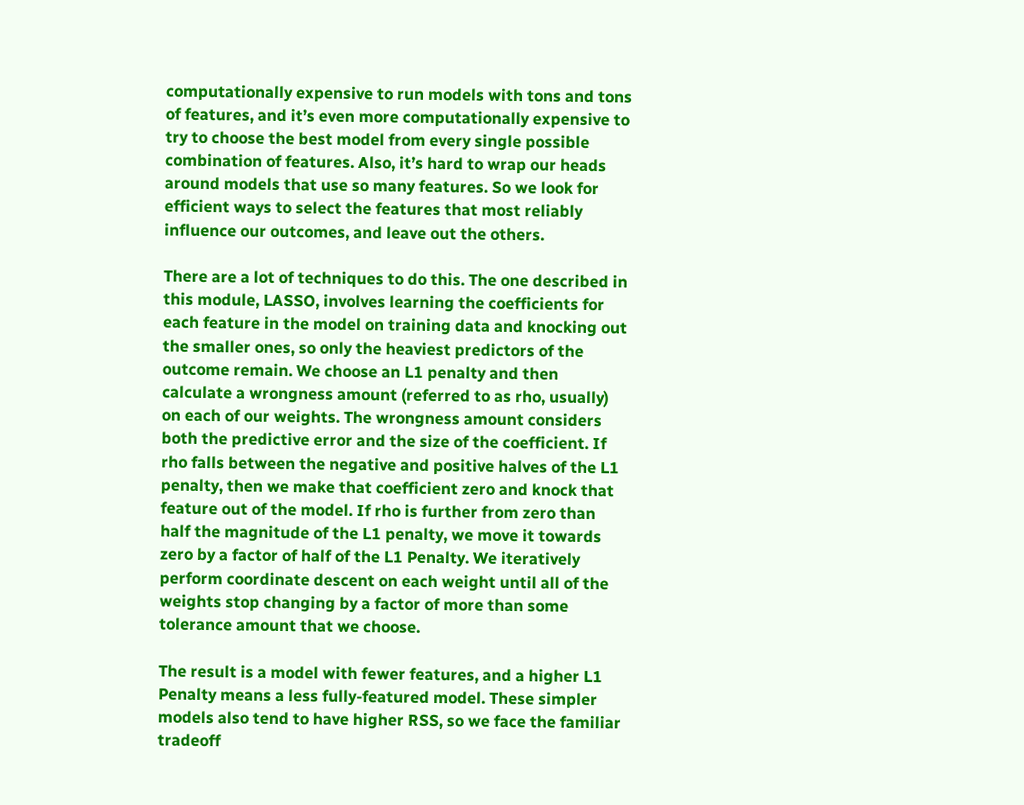computationally expensive to run models with tons and tons of features, and it’s even more computationally expensive to try to choose the best model from every single possible combination of features. Also, it’s hard to wrap our heads around models that use so many features. So we look for efficient ways to select the features that most reliably influence our outcomes, and leave out the others.

There are a lot of techniques to do this. The one described in this module, LASSO, involves learning the coefficients for each feature in the model on training data and knocking out the smaller ones, so only the heaviest predictors of the outcome remain. We choose an L1 penalty and then calculate a wrongness amount (referred to as rho, usually) on each of our weights. The wrongness amount considers both the predictive error and the size of the coefficient. If rho falls between the negative and positive halves of the L1 penalty, then we make that coefficient zero and knock that feature out of the model. If rho is further from zero than half the magnitude of the L1 penalty, we move it towards zero by a factor of half of the L1 Penalty. We iteratively perform coordinate descent on each weight until all of the weights stop changing by a factor of more than some tolerance amount that we choose.

The result is a model with fewer features, and a higher L1 Penalty means a less fully-featured model. These simpler models also tend to have higher RSS, so we face the familiar tradeoff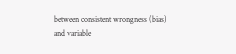between consistent wrongness (bias) and variable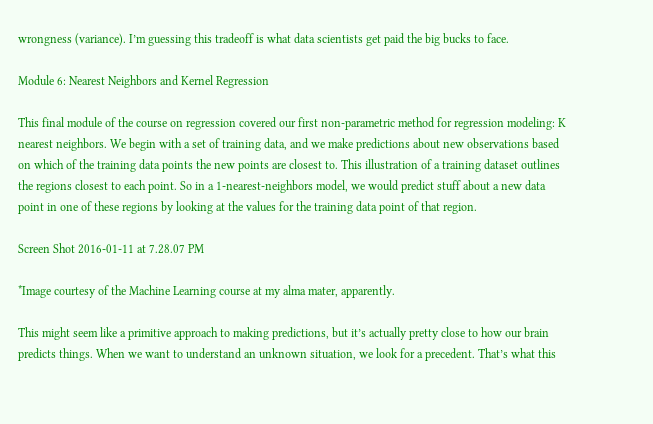wrongness (variance). I’m guessing this tradeoff is what data scientists get paid the big bucks to face.

Module 6: Nearest Neighbors and Kernel Regression

This final module of the course on regression covered our first non-parametric method for regression modeling: K nearest neighbors. We begin with a set of training data, and we make predictions about new observations based on which of the training data points the new points are closest to. This illustration of a training dataset outlines the regions closest to each point. So in a 1-nearest-neighbors model, we would predict stuff about a new data point in one of these regions by looking at the values for the training data point of that region.

Screen Shot 2016-01-11 at 7.28.07 PM

*Image courtesy of the Machine Learning course at my alma mater, apparently.

This might seem like a primitive approach to making predictions, but it’s actually pretty close to how our brain predicts things. When we want to understand an unknown situation, we look for a precedent. That’s what this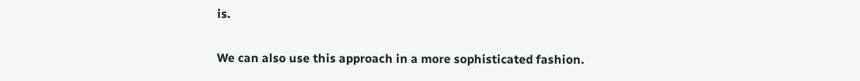is.

We can also use this approach in a more sophisticated fashion.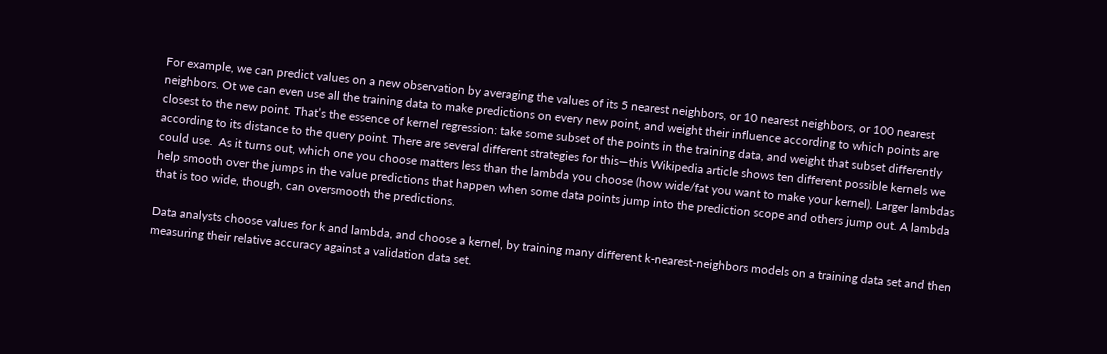For example, we can predict values on a new observation by averaging the values of its 5 nearest neighbors, or 10 nearest neighbors, or 100 nearest neighbors. Ot we can even use all the training data to make predictions on every new point, and weight their influence according to which points are closest to the new point. That’s the essence of kernel regression: take some subset of the points in the training data, and weight that subset differently according to its distance to the query point. There are several different strategies for this—this Wikipedia article shows ten different possible kernels we could use.  As it turns out, which one you choose matters less than the lambda you choose (how wide/fat you want to make your kernel). Larger lambdas help smooth over the jumps in the value predictions that happen when some data points jump into the prediction scope and others jump out. A lambda that is too wide, though, can oversmooth the predictions.

Data analysts choose values for k and lambda, and choose a kernel, by training many different k-nearest-neighbors models on a training data set and then measuring their relative accuracy against a validation data set.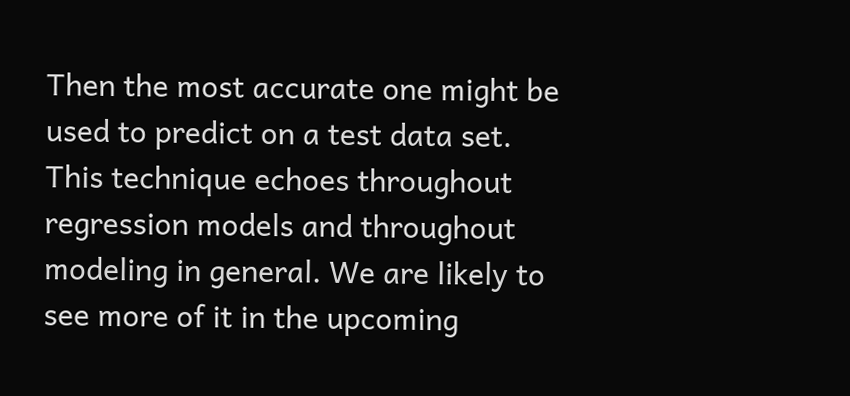Then the most accurate one might be used to predict on a test data set. This technique echoes throughout regression models and throughout modeling in general. We are likely to see more of it in the upcoming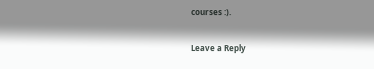courses :).

Leave a Reply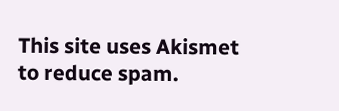This site uses Akismet to reduce spam.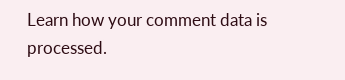Learn how your comment data is processed.